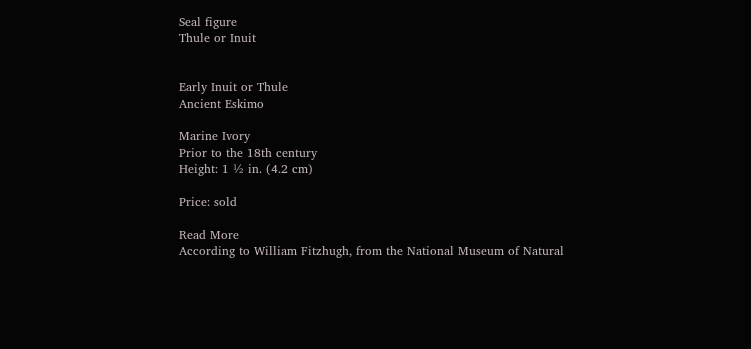Seal figure
Thule or Inuit


Early Inuit or Thule
Ancient Eskimo

Marine Ivory
Prior to the 18th century
Height: 1 ½ in. (4.2 cm)

Price: sold

Read More
According to William Fitzhugh, from the National Museum of Natural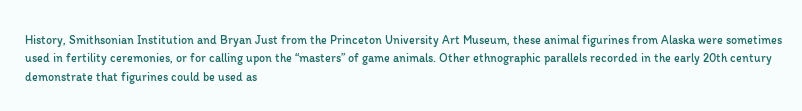History, Smithsonian Institution and Bryan Just from the Princeton University Art Museum, these animal figurines from Alaska were sometimes used in fertility ceremonies, or for calling upon the “masters” of game animals. Other ethnographic parallels recorded in the early 20th century demonstrate that figurines could be used as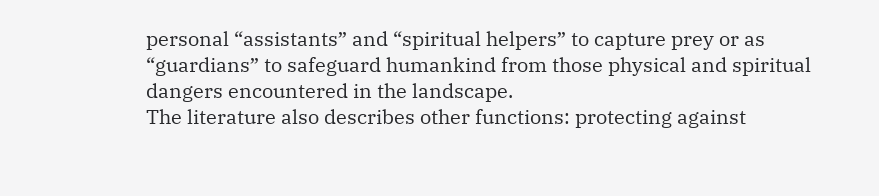personal “assistants” and “spiritual helpers” to capture prey or as “guardians” to safeguard humankind from those physical and spiritual dangers encountered in the landscape.
The literature also describes other functions: protecting against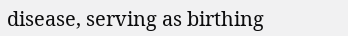disease, serving as birthing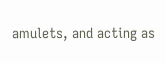amulets, and acting as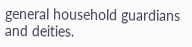general household guardians and deities.